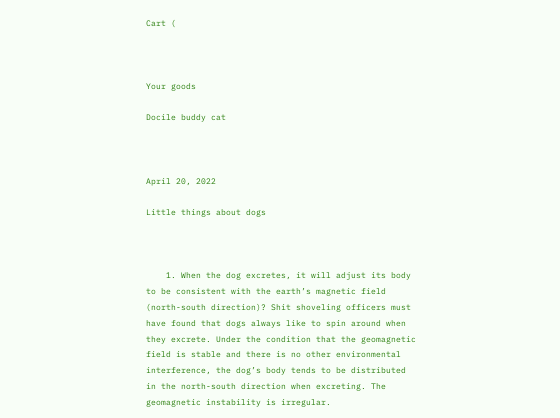Cart (



Your goods

Docile buddy cat



April 20, 2022

Little things about dogs



    1. When the dog excretes, it will adjust its body to be consistent with the earth’s magnetic field (north-south direction)? Shit shoveling officers must have found that dogs always like to spin around when they excrete. Under the condition that the geomagnetic field is stable and there is no other environmental interference, the dog’s body tends to be distributed in the north-south direction when excreting. The geomagnetic instability is irregular.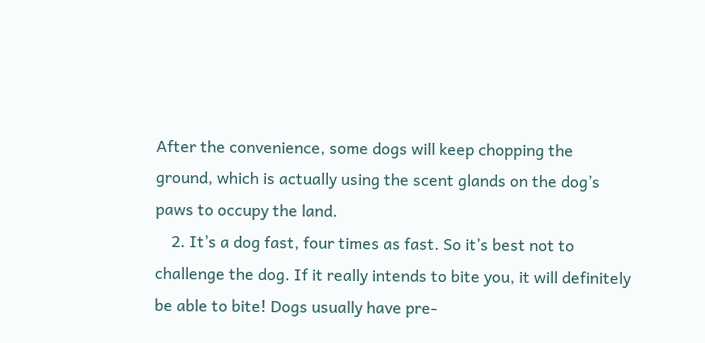After the convenience, some dogs will keep chopping the ground, which is actually using the scent glands on the dog’s paws to occupy the land.
    2. It’s a dog fast, four times as fast. So it’s best not to challenge the dog. If it really intends to bite you, it will definitely be able to bite! Dogs usually have pre-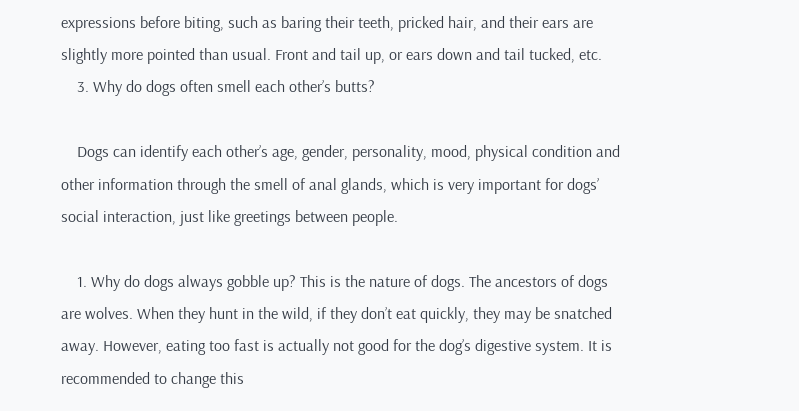expressions before biting, such as baring their teeth, pricked hair, and their ears are slightly more pointed than usual. Front and tail up, or ears down and tail tucked, etc.
    3. Why do dogs often smell each other’s butts?

    Dogs can identify each other’s age, gender, personality, mood, physical condition and other information through the smell of anal glands, which is very important for dogs’ social interaction, just like greetings between people.

    1. Why do dogs always gobble up? This is the nature of dogs. The ancestors of dogs are wolves. When they hunt in the wild, if they don’t eat quickly, they may be snatched away. However, eating too fast is actually not good for the dog’s digestive system. It is recommended to change this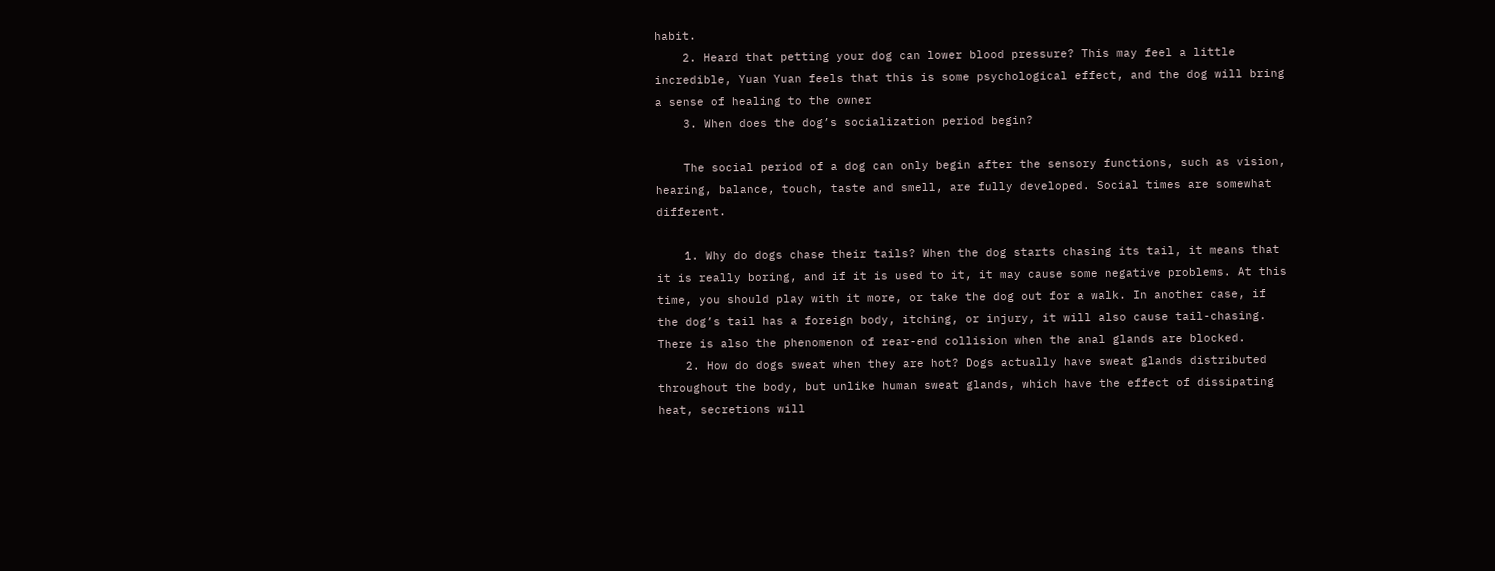habit.
    2. Heard that petting your dog can lower blood pressure? This may feel a little incredible, Yuan Yuan feels that this is some psychological effect, and the dog will bring a sense of healing to the owner
    3. When does the dog’s socialization period begin?

    The social period of a dog can only begin after the sensory functions, such as vision, hearing, balance, touch, taste and smell, are fully developed. Social times are somewhat different.

    1. Why do dogs chase their tails? When the dog starts chasing its tail, it means that it is really boring, and if it is used to it, it may cause some negative problems. At this time, you should play with it more, or take the dog out for a walk. In another case, if the dog’s tail has a foreign body, itching, or injury, it will also cause tail-chasing. There is also the phenomenon of rear-end collision when the anal glands are blocked.
    2. How do dogs sweat when they are hot? Dogs actually have sweat glands distributed throughout the body, but unlike human sweat glands, which have the effect of dissipating heat, secretions will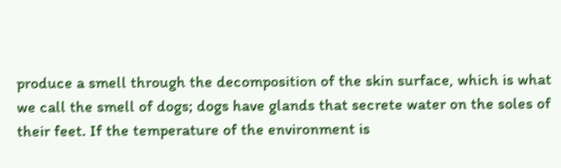produce a smell through the decomposition of the skin surface, which is what we call the smell of dogs; dogs have glands that secrete water on the soles of their feet. If the temperature of the environment is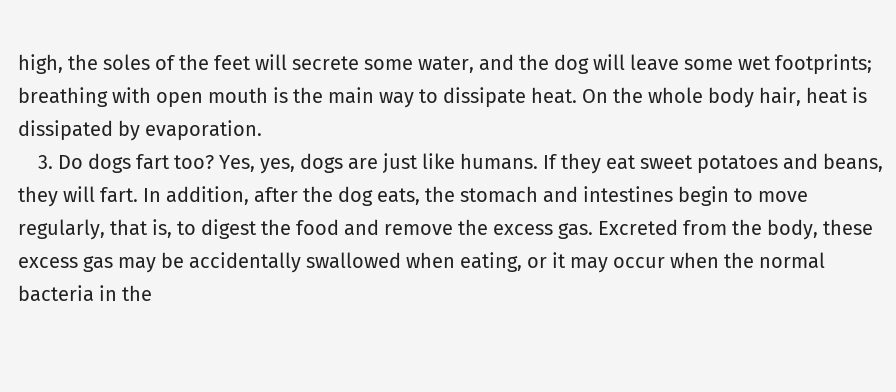high, the soles of the feet will secrete some water, and the dog will leave some wet footprints; breathing with open mouth is the main way to dissipate heat. On the whole body hair, heat is dissipated by evaporation.
    3. Do dogs fart too? Yes, yes, dogs are just like humans. If they eat sweet potatoes and beans, they will fart. In addition, after the dog eats, the stomach and intestines begin to move regularly, that is, to digest the food and remove the excess gas. Excreted from the body, these excess gas may be accidentally swallowed when eating, or it may occur when the normal bacteria in the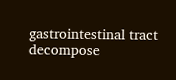gastrointestinal tract decompose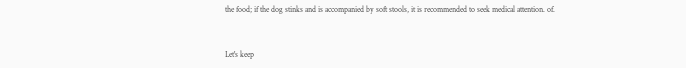the food; if the dog stinks and is accompanied by soft stools, it is recommended to seek medical attention. of.


Let's keep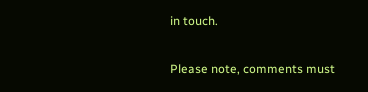in touch.

Please note, comments must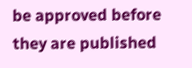be approved before they are published